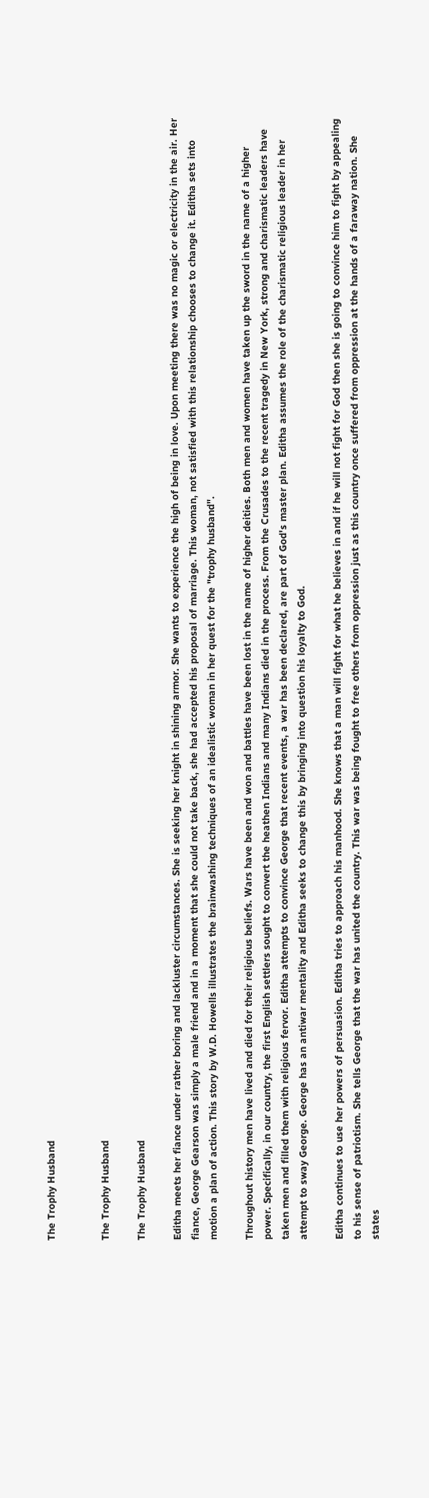The Trophy Husband


The Trophy Husband

The Trophy Husband

Editha meets her fiance under rather boring and lackluster circumstances. She is seeking her knight in shining armor. She wants to experience the high of being in love. Upon meeting there was no magic or electricity in the air. Her fiance, George Gearson was simply a male friend and in a moment that she could not take back, she had accepted his proposal of marriage. This woman, not satisfied with this relationship chooses to change it. Editha sets into motion a plan of action. This story by W.D. Howells illustrates the brainwashing techniques of an idealistic woman in her quest for the "trophy husband".

Throughout history men have lived and died for their religious beliefs. Wars have been and won and battles have been lost in the name of higher deities. Both men and women have taken up the sword in the name of a higher power. Specifically, in our country, the first English settlers sought to convert the heathen Indians and many Indians died in the process. From the Crusades to the recent tragedy in New York, strong and charismatic leaders have taken men and filled them with religious fervor. Editha attempts to convince George that recent events, a war has been declared, are part of God's master plan. Editha assumes the role of the charismatic religious leader in her attempt to sway George. George has an antiwar mentality and Editha seeks to change this by bringing into question his loyalty to God.

Editha continues to use her powers of persuasion. Editha tries to approach his manhood. She knows that a man will fight for what he believes in and if he will not fight for God then she is going to convince him to fight by appealing to his sense of patriotism. She tells George that the war has united the country. This war was being fought to free others from oppression just as this country once suffered from oppression at the hands of a faraway nation. She states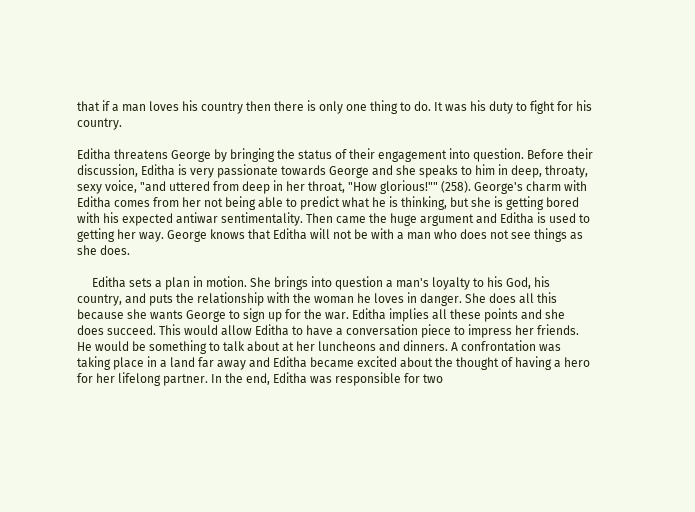that if a man loves his country then there is only one thing to do. It was his duty to fight for his country.

Editha threatens George by bringing the status of their engagement into question. Before their discussion, Editha is very passionate towards George and she speaks to him in deep, throaty, sexy voice, "and uttered from deep in her throat, "How glorious!"" (258). George's charm with Editha comes from her not being able to predict what he is thinking, but she is getting bored with his expected antiwar sentimentality. Then came the huge argument and Editha is used to getting her way. George knows that Editha will not be with a man who does not see things as she does.

     Editha sets a plan in motion. She brings into question a man's loyalty to his God, his country, and puts the relationship with the woman he loves in danger. She does all this because she wants George to sign up for the war. Editha implies all these points and she does succeed. This would allow Editha to have a conversation piece to impress her friends. He would be something to talk about at her luncheons and dinners. A confrontation was taking place in a land far away and Editha became excited about the thought of having a hero for her lifelong partner. In the end, Editha was responsible for two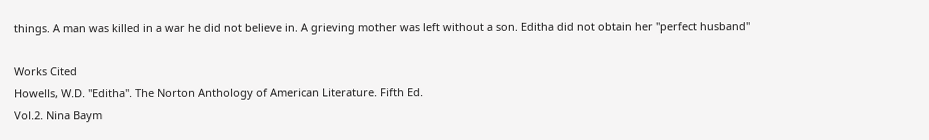things. A man was killed in a war he did not believe in. A grieving mother was left without a son. Editha did not obtain her "perfect husband"

Works Cited
Howells, W.D. "Editha". The Norton Anthology of American Literature. Fifth Ed.
Vol.2. Nina Baym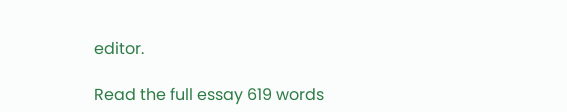editor.

Read the full essay 619 words